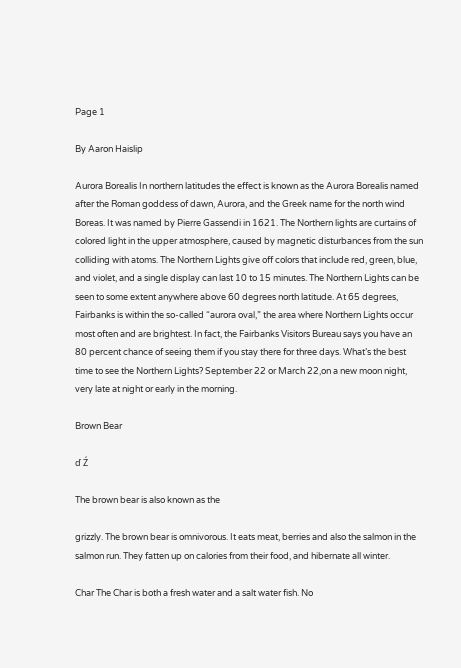Page 1

By Aaron Haislip

Aurora Borealis In northern latitudes the effect is known as the Aurora Borealis named after the Roman goddess of dawn, Aurora, and the Greek name for the north wind Boreas. It was named by Pierre Gassendi in 1621. The Northern lights are curtains of colored light in the upper atmosphere, caused by magnetic disturbances from the sun colliding with atoms. The Northern Lights give off colors that include red, green, blue, and violet, and a single display can last 10 to 15 minutes. The Northern Lights can be seen to some extent anywhere above 60 degrees north latitude. At 65 degrees, Fairbanks is within the so-called “aurora oval,” the area where Northern Lights occur most often and are brightest. In fact, the Fairbanks Visitors Bureau says you have an 80 percent chance of seeing them if you stay there for three days. What’s the best time to see the Northern Lights? September 22 or March 22,on a new moon night, very late at night or early in the morning.

Brown Bear

ď Ź

The brown bear is also known as the

grizzly. The brown bear is omnivorous. It eats meat, berries and also the salmon in the salmon run. They fatten up on calories from their food, and hibernate all winter.

Char The Char is both a fresh water and a salt water fish. No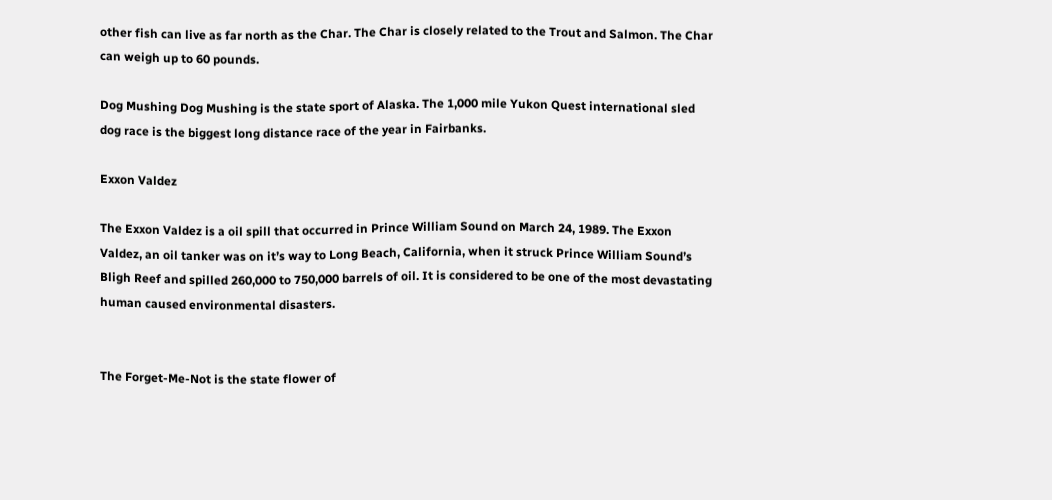other fish can live as far north as the Char. The Char is closely related to the Trout and Salmon. The Char can weigh up to 60 pounds.

Dog Mushing Dog Mushing is the state sport of Alaska. The 1,000 mile Yukon Quest international sled dog race is the biggest long distance race of the year in Fairbanks.

Exxon Valdez

The Exxon Valdez is a oil spill that occurred in Prince William Sound on March 24, 1989. The Exxon Valdez, an oil tanker was on it’s way to Long Beach, California, when it struck Prince William Sound’s Bligh Reef and spilled 260,000 to 750,000 barrels of oil. It is considered to be one of the most devastating human caused environmental disasters.


The Forget-Me-Not is the state flower of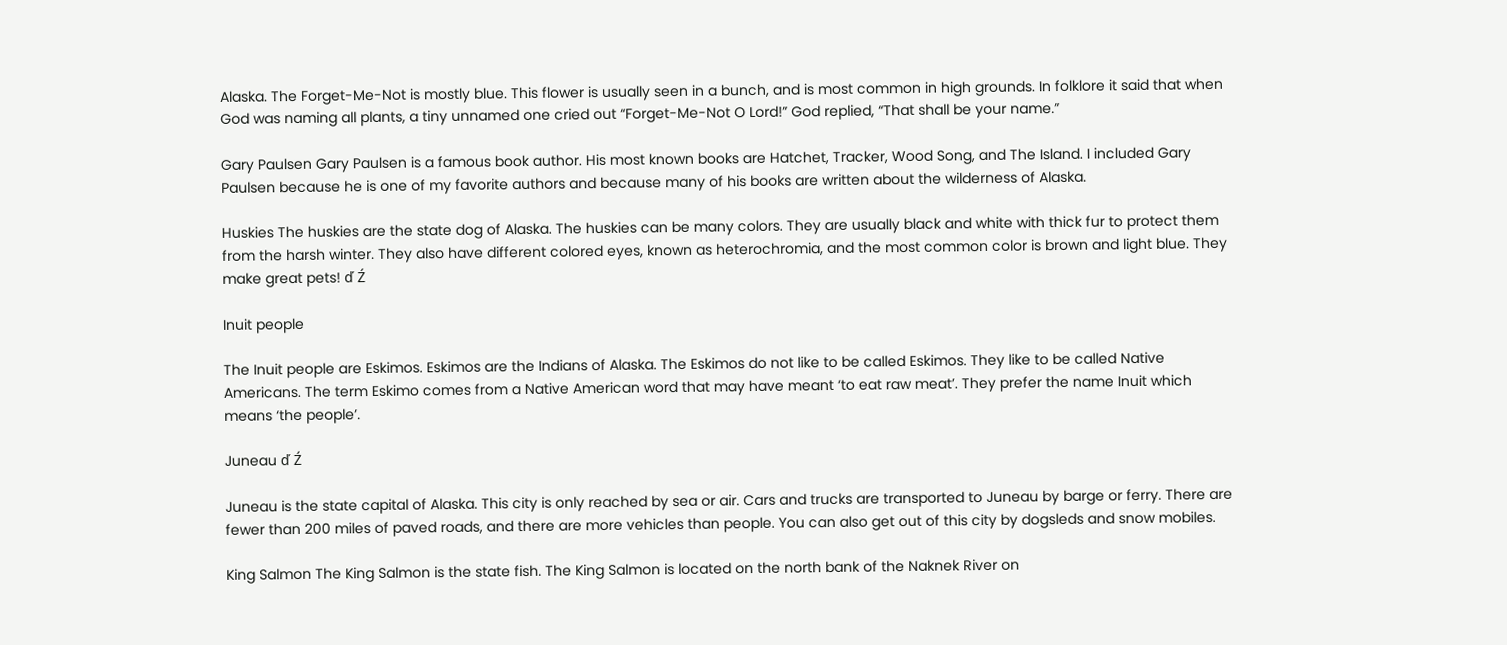Alaska. The Forget-Me-Not is mostly blue. This flower is usually seen in a bunch, and is most common in high grounds. In folklore it said that when God was naming all plants, a tiny unnamed one cried out “Forget-Me-Not O Lord!” God replied, “That shall be your name.”

Gary Paulsen Gary Paulsen is a famous book author. His most known books are Hatchet, Tracker, Wood Song, and The Island. I included Gary Paulsen because he is one of my favorite authors and because many of his books are written about the wilderness of Alaska.

Huskies The huskies are the state dog of Alaska. The huskies can be many colors. They are usually black and white with thick fur to protect them from the harsh winter. They also have different colored eyes, known as heterochromia, and the most common color is brown and light blue. They make great pets! ď Ź

Inuit people

The Inuit people are Eskimos. Eskimos are the Indians of Alaska. The Eskimos do not like to be called Eskimos. They like to be called Native Americans. The term Eskimo comes from a Native American word that may have meant ‘to eat raw meat’. They prefer the name Inuit which means ‘the people’.

Juneau ď Ź

Juneau is the state capital of Alaska. This city is only reached by sea or air. Cars and trucks are transported to Juneau by barge or ferry. There are fewer than 200 miles of paved roads, and there are more vehicles than people. You can also get out of this city by dogsleds and snow mobiles.

King Salmon The King Salmon is the state fish. The King Salmon is located on the north bank of the Naknek River on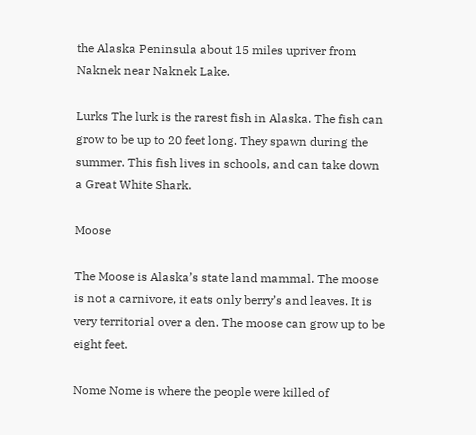the Alaska Peninsula about 15 miles upriver from Naknek near Naknek Lake.

Lurks The lurk is the rarest fish in Alaska. The fish can grow to be up to 20 feet long. They spawn during the summer. This fish lives in schools, and can take down a Great White Shark.

Moose

The Moose is Alaska’s state land mammal. The moose is not a carnivore, it eats only berry’s and leaves. It is very territorial over a den. The moose can grow up to be eight feet.

Nome Nome is where the people were killed of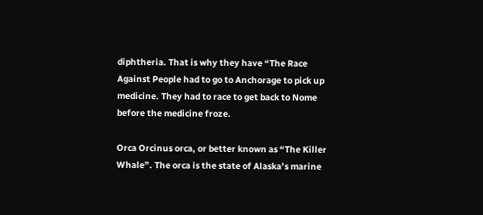diphtheria. That is why they have “The Race Against People had to go to Anchorage to pick up medicine. They had to race to get back to Nome before the medicine froze.

Orca Orcinus orca, or better known as “The Killer Whale”. The orca is the state of Alaska’s marine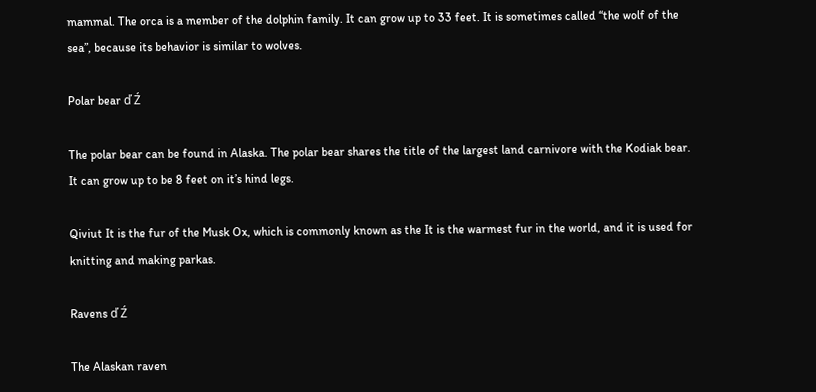mammal. The orca is a member of the dolphin family. It can grow up to 33 feet. It is sometimes called “the wolf of the sea”, because its behavior is similar to wolves.

Polar bear ď Ź

The polar bear can be found in Alaska. The polar bear shares the title of the largest land carnivore with the Kodiak bear. It can grow up to be 8 feet on it’s hind legs.

Qiviut It is the fur of the Musk Ox, which is commonly known as the It is the warmest fur in the world, and it is used for knitting and making parkas.

Ravens ď Ź

The Alaskan raven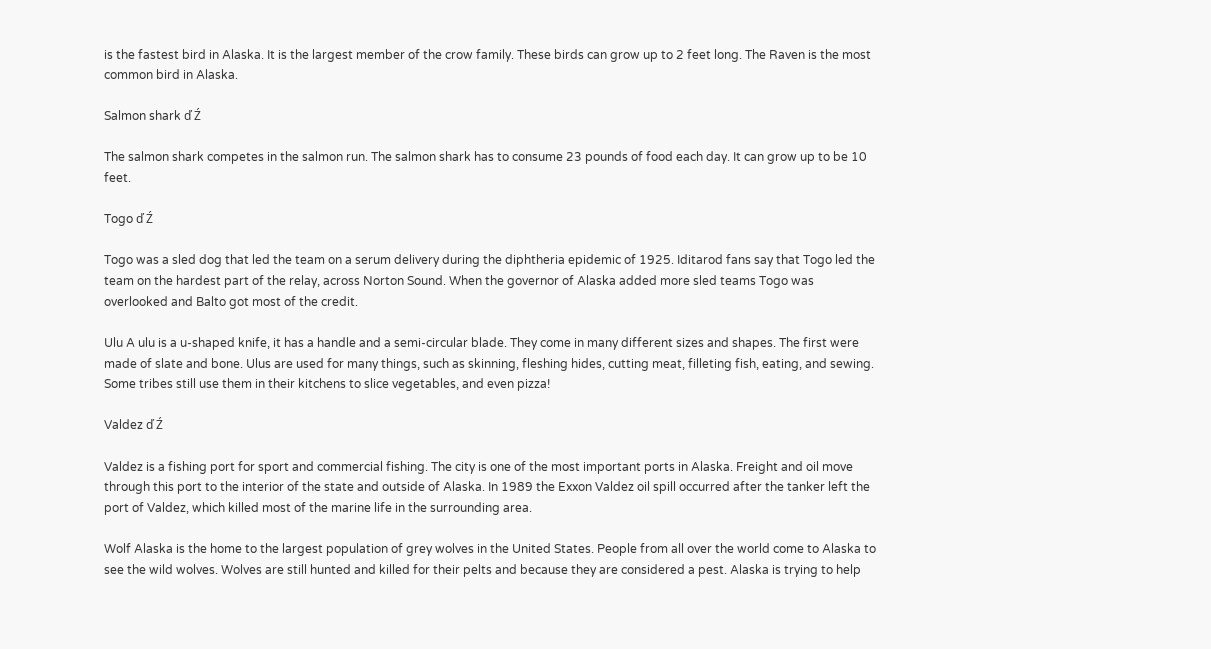is the fastest bird in Alaska. It is the largest member of the crow family. These birds can grow up to 2 feet long. The Raven is the most common bird in Alaska.

Salmon shark ď Ź

The salmon shark competes in the salmon run. The salmon shark has to consume 23 pounds of food each day. It can grow up to be 10 feet.

Togo ď Ź

Togo was a sled dog that led the team on a serum delivery during the diphtheria epidemic of 1925. Iditarod fans say that Togo led the team on the hardest part of the relay, across Norton Sound. When the governor of Alaska added more sled teams Togo was overlooked and Balto got most of the credit.

Ulu A ulu is a u-shaped knife, it has a handle and a semi-circular blade. They come in many different sizes and shapes. The first were made of slate and bone. Ulus are used for many things, such as skinning, fleshing hides, cutting meat, filleting fish, eating, and sewing. Some tribes still use them in their kitchens to slice vegetables, and even pizza!

Valdez ď Ź

Valdez is a fishing port for sport and commercial fishing. The city is one of the most important ports in Alaska. Freight and oil move through this port to the interior of the state and outside of Alaska. In 1989 the Exxon Valdez oil spill occurred after the tanker left the port of Valdez, which killed most of the marine life in the surrounding area.

Wolf Alaska is the home to the largest population of grey wolves in the United States. People from all over the world come to Alaska to see the wild wolves. Wolves are still hunted and killed for their pelts and because they are considered a pest. Alaska is trying to help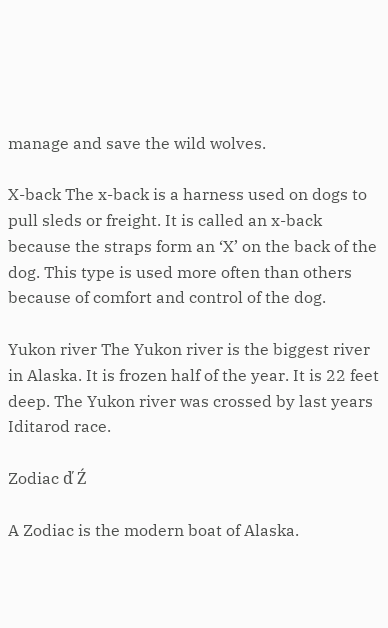manage and save the wild wolves.

X-back The x-back is a harness used on dogs to pull sleds or freight. It is called an x-back because the straps form an ‘X’ on the back of the dog. This type is used more often than others because of comfort and control of the dog.

Yukon river The Yukon river is the biggest river in Alaska. It is frozen half of the year. It is 22 feet deep. The Yukon river was crossed by last years Iditarod race.

Zodiac ď Ź

A Zodiac is the modern boat of Alaska.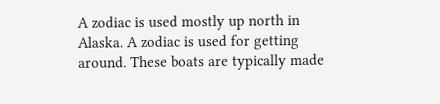A zodiac is used mostly up north in Alaska. A zodiac is used for getting around. These boats are typically made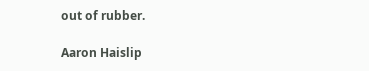out of rubber.

Aaron Haislip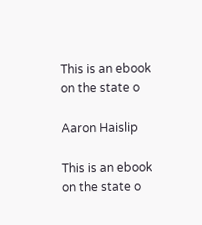This is an ebook on the state o

Aaron Haislip

This is an ebook on the state o